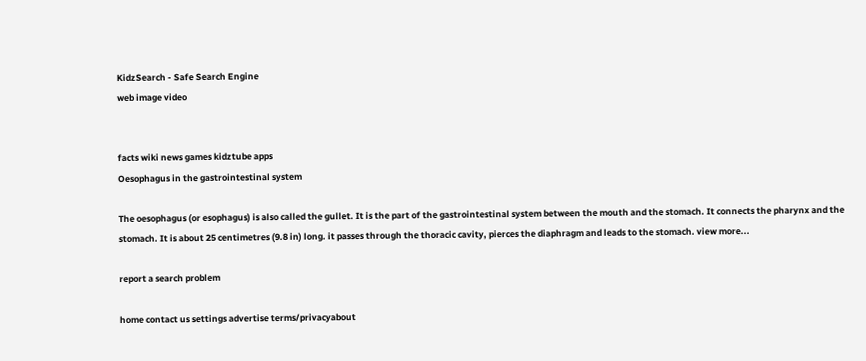KidzSearch - Safe Search Engine
web image video


facts wiki news games kidztube apps
Oesophagus in the gastrointestinal system

The oesophagus (or esophagus) is also called the gullet. It is the part of the gastrointestinal system between the mouth and the stomach. It connects the pharynx and the stomach. It is about 25 centimetres (9.8 in) long. it passes through the thoracic cavity, pierces the diaphragm and leads to the stomach. view more...

report a search problem

home contact us settings advertise terms/privacyabout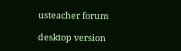usteacher forum

desktop version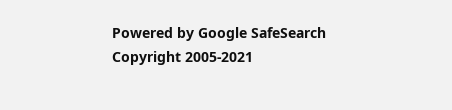Powered by Google SafeSearch
Copyright 2005-2021